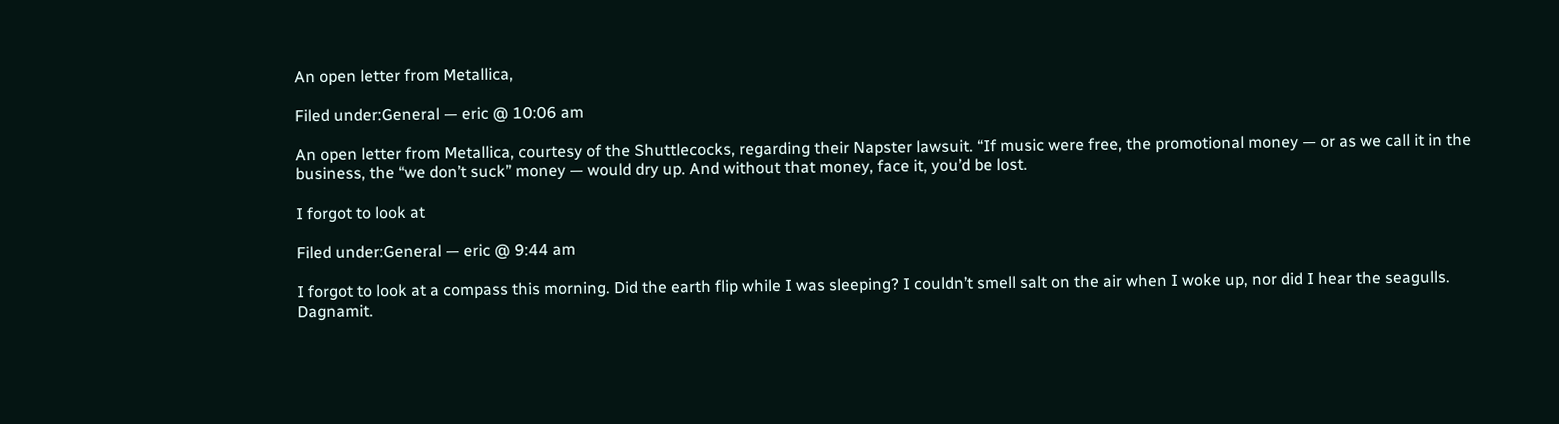An open letter from Metallica,

Filed under:General — eric @ 10:06 am

An open letter from Metallica, courtesy of the Shuttlecocks, regarding their Napster lawsuit. “If music were free, the promotional money — or as we call it in the business, the “we don’t suck” money — would dry up. And without that money, face it, you’d be lost.

I forgot to look at

Filed under:General — eric @ 9:44 am

I forgot to look at a compass this morning. Did the earth flip while I was sleeping? I couldn’t smell salt on the air when I woke up, nor did I hear the seagulls. Dagnamit.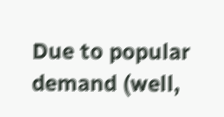Due to popular demand (well,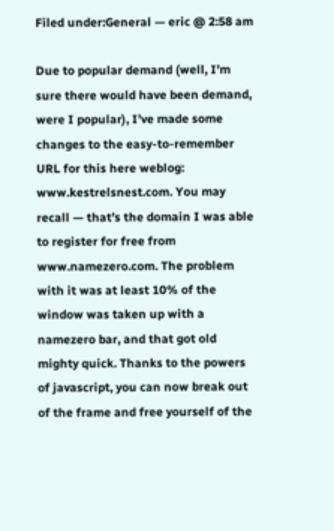Filed under:General — eric @ 2:58 am

Due to popular demand (well, I’m sure there would have been demand, were I popular), I’ve made some changes to the easy-to-remember URL for this here weblog: www.kestrelsnest.com. You may recall — that’s the domain I was able to register for free from www.namezero.com. The problem with it was at least 10% of the window was taken up with a namezero bar, and that got old mighty quick. Thanks to the powers of javascript, you can now break out of the frame and free yourself of the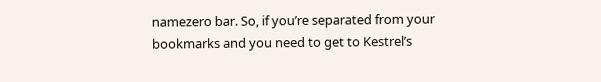namezero bar. So, if you’re separated from your bookmarks and you need to get to Kestrel’s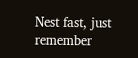Nest fast, just remember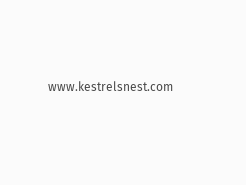www.kestrelsnest.com